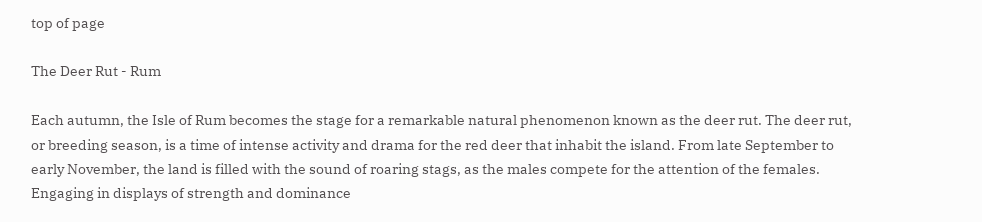top of page

The Deer Rut - Rum

Each autumn, the Isle of Rum becomes the stage for a remarkable natural phenomenon known as the deer rut. The deer rut, or breeding season, is a time of intense activity and drama for the red deer that inhabit the island. From late September to early November, the land is filled with the sound of roaring stags, as the males compete for the attention of the females. Engaging in displays of strength and dominance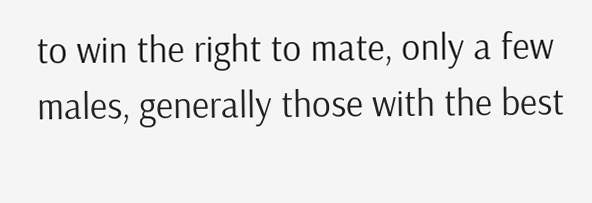to win the right to mate, only a few males, generally those with the best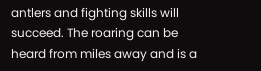antlers and fighting skills will succeed. The roaring can be heard from miles away and is a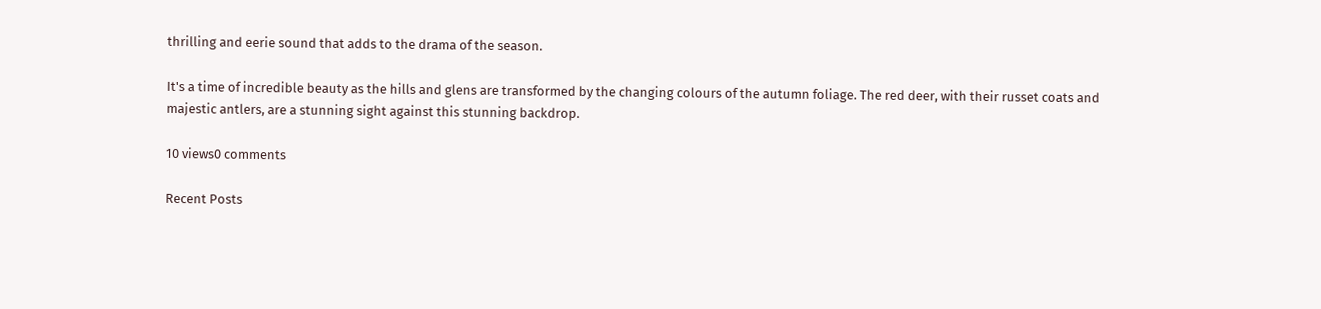thrilling and eerie sound that adds to the drama of the season.

It's a time of incredible beauty as the hills and glens are transformed by the changing colours of the autumn foliage. The red deer, with their russet coats and majestic antlers, are a stunning sight against this stunning backdrop.

10 views0 comments

Recent Posts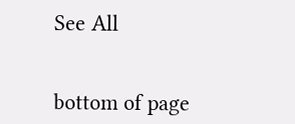See All


bottom of page